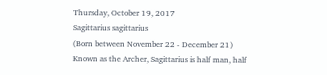Thursday, October 19, 2017
Sagittarius sagittarius
(Born between November 22 - December 21)
Known as the Archer, Sagittarius is half man, half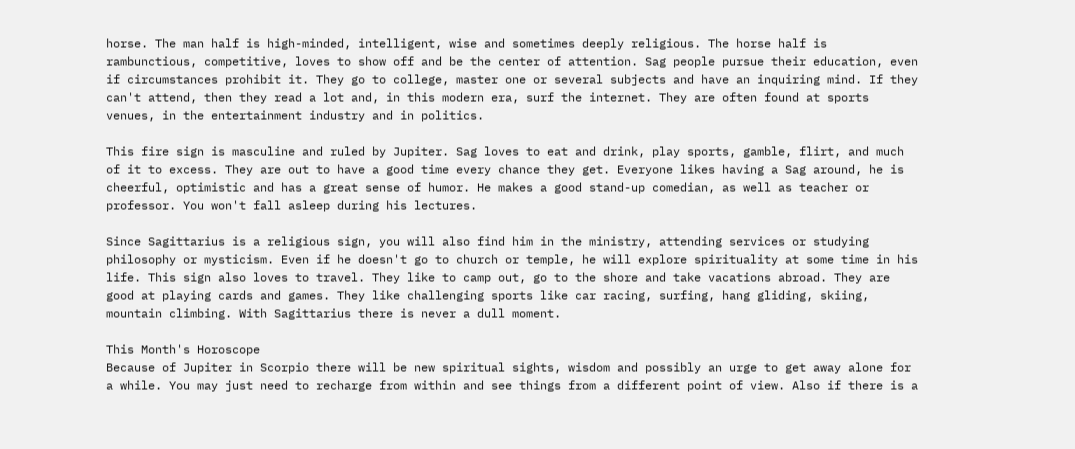horse. The man half is high-minded, intelligent, wise and sometimes deeply religious. The horse half is rambunctious, competitive, loves to show off and be the center of attention. Sag people pursue their education, even if circumstances prohibit it. They go to college, master one or several subjects and have an inquiring mind. If they can't attend, then they read a lot and, in this modern era, surf the internet. They are often found at sports venues, in the entertainment industry and in politics.

This fire sign is masculine and ruled by Jupiter. Sag loves to eat and drink, play sports, gamble, flirt, and much of it to excess. They are out to have a good time every chance they get. Everyone likes having a Sag around, he is cheerful, optimistic and has a great sense of humor. He makes a good stand-up comedian, as well as teacher or professor. You won't fall asleep during his lectures.

Since Sagittarius is a religious sign, you will also find him in the ministry, attending services or studying philosophy or mysticism. Even if he doesn't go to church or temple, he will explore spirituality at some time in his life. This sign also loves to travel. They like to camp out, go to the shore and take vacations abroad. They are good at playing cards and games. They like challenging sports like car racing, surfing, hang gliding, skiing, mountain climbing. With Sagittarius there is never a dull moment.

This Month's Horoscope
Because of Jupiter in Scorpio there will be new spiritual sights, wisdom and possibly an urge to get away alone for a while. You may just need to recharge from within and see things from a different point of view. Also if there is a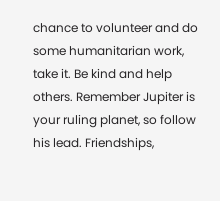chance to volunteer and do some humanitarian work, take it. Be kind and help others. Remember Jupiter is your ruling planet, so follow his lead. Friendships,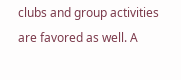clubs and group activities are favored as well. A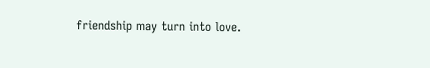friendship may turn into love.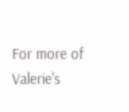For more of Valerie's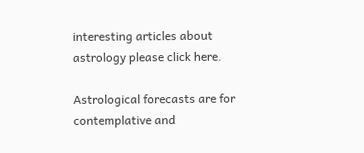interesting articles about astrology please click here.

Astrological forecasts are for contemplative and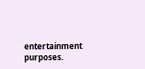entertainment purposes.